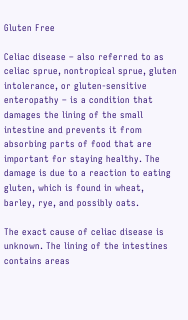Gluten Free

Celiac disease – also referred to as celiac sprue, nontropical sprue, gluten intolerance, or gluten-sensitive enteropathy – is a condition that damages the lining of the small intestine and prevents it from absorbing parts of food that are important for staying healthy. The damage is due to a reaction to eating gluten, which is found in wheat, barley, rye, and possibly oats.

The exact cause of celiac disease is unknown. The lining of the intestines contains areas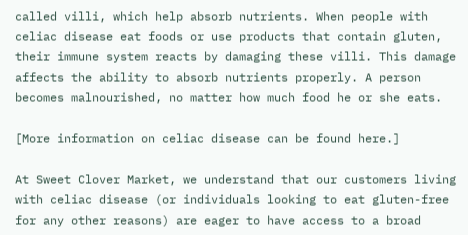called villi, which help absorb nutrients. When people with celiac disease eat foods or use products that contain gluten, their immune system reacts by damaging these villi. This damage affects the ability to absorb nutrients properly. A person becomes malnourished, no matter how much food he or she eats.

[More information on celiac disease can be found here.]

At Sweet Clover Market, we understand that our customers living with celiac disease (or individuals looking to eat gluten-free for any other reasons) are eager to have access to a broad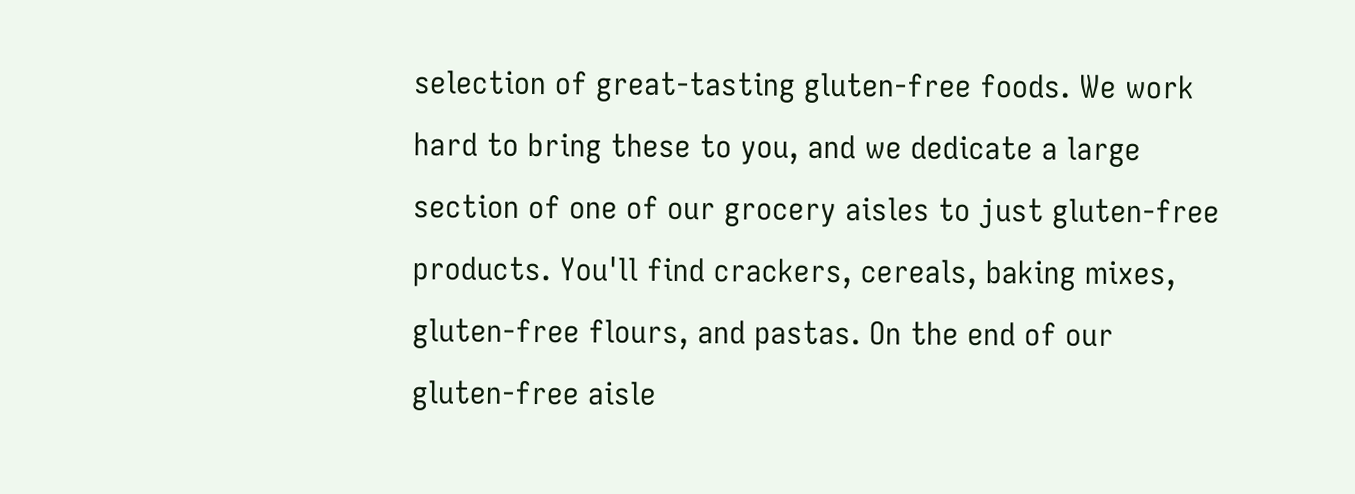selection of great-tasting gluten-free foods. We work hard to bring these to you, and we dedicate a large section of one of our grocery aisles to just gluten-free products. You'll find crackers, cereals, baking mixes, gluten-free flours, and pastas. On the end of our gluten-free aisle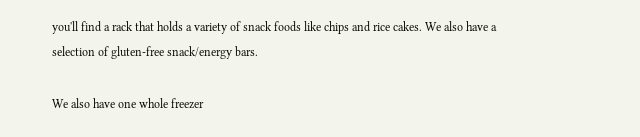you'll find a rack that holds a variety of snack foods like chips and rice cakes. We also have a selection of gluten-free snack/energy bars.

We also have one whole freezer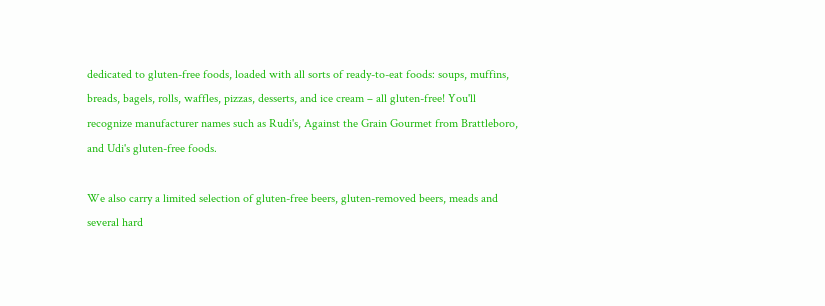dedicated to gluten-free foods, loaded with all sorts of ready-to-eat foods: soups, muffins, breads, bagels, rolls, waffles, pizzas, desserts, and ice cream – all gluten-free! You'll recognize manufacturer names such as Rudi's, Against the Grain Gourmet from Brattleboro, and Udi's gluten-free foods.

We also carry a limited selection of gluten-free beers, gluten-removed beers, meads and several hard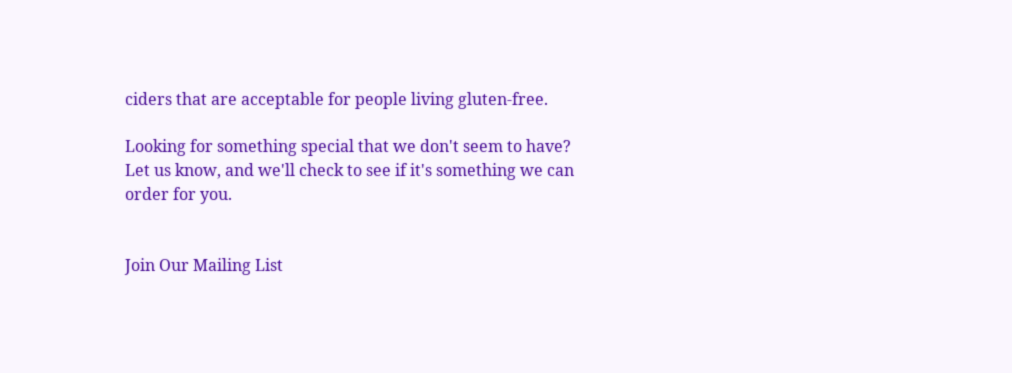ciders that are acceptable for people living gluten-free.

Looking for something special that we don't seem to have? Let us know, and we'll check to see if it's something we can order for you.


Join Our Mailing List